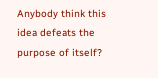Anybody think this idea defeats the purpose of itself?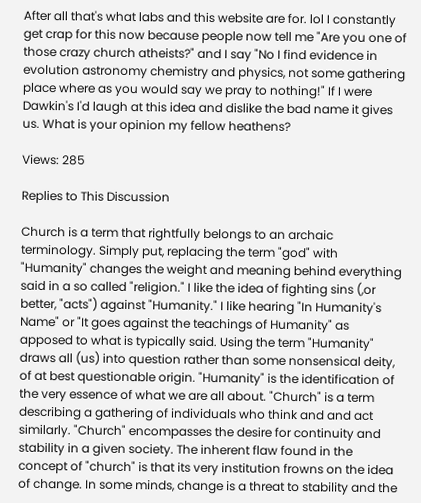After all that's what labs and this website are for. lol I constantly get crap for this now because people now tell me "Are you one of those crazy church atheists?" and I say "No I find evidence in evolution astronomy chemistry and physics, not some gathering place where as you would say we pray to nothing!" If I were Dawkin's I'd laugh at this idea and dislike the bad name it gives us. What is your opinion my fellow heathens?

Views: 285

Replies to This Discussion

Church is a term that rightfully belongs to an archaic terminology. Simply put, replacing the term "god" with "Humanity" changes the weight and meaning behind everything said in a so called "religion." I like the idea of fighting sins (,or better, "acts") against "Humanity." I like hearing "In Humanity's Name" or "It goes against the teachings of Humanity" as apposed to what is typically said. Using the term "Humanity" draws all (us) into question rather than some nonsensical deity, of at best questionable origin. "Humanity" is the identification of the very essence of what we are all about. "Church" is a term describing a gathering of individuals who think and and act similarly. "Church" encompasses the desire for continuity and stability in a given society. The inherent flaw found in the concept of "church" is that its very institution frowns on the idea of change. In some minds, change is a threat to stability and the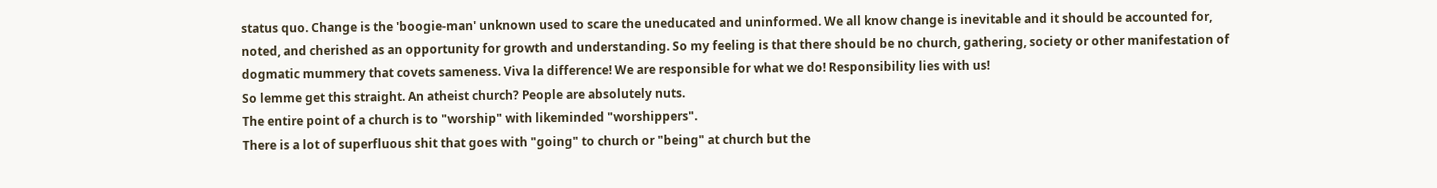status quo. Change is the 'boogie-man' unknown used to scare the uneducated and uninformed. We all know change is inevitable and it should be accounted for, noted, and cherished as an opportunity for growth and understanding. So my feeling is that there should be no church, gathering, society or other manifestation of dogmatic mummery that covets sameness. Viva la difference! We are responsible for what we do! Responsibility lies with us!
So lemme get this straight. An atheist church? People are absolutely nuts.
The entire point of a church is to "worship" with likeminded "worshippers".
There is a lot of superfluous shit that goes with "going" to church or "being" at church but the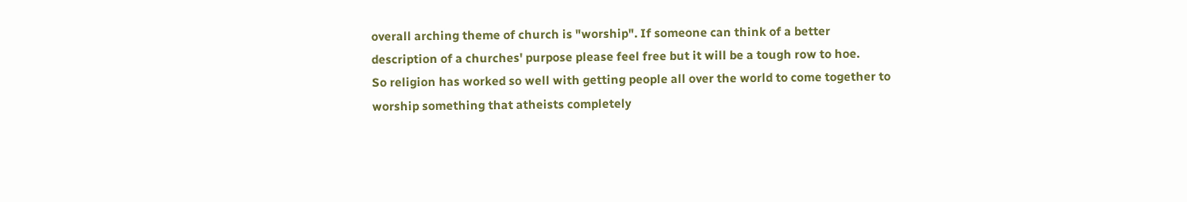overall arching theme of church is "worship". If someone can think of a better description of a churches' purpose please feel free but it will be a tough row to hoe.
So religion has worked so well with getting people all over the world to come together to worship something that atheists completely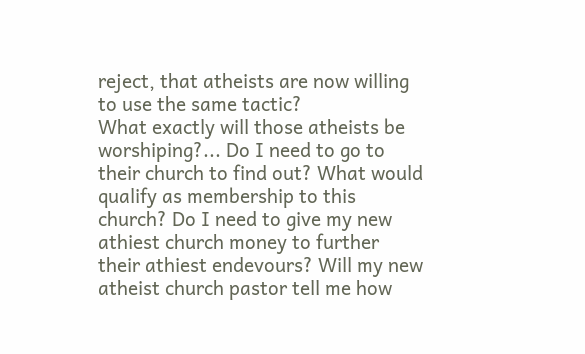reject, that atheists are now willing to use the same tactic?
What exactly will those atheists be worshiping?... Do I need to go to their church to find out? What would qualify as membership to this church? Do I need to give my new athiest church money to further their athiest endevours? Will my new atheist church pastor tell me how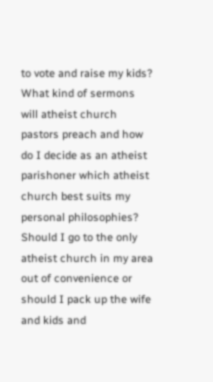to vote and raise my kids? What kind of sermons will atheist church pastors preach and how do I decide as an atheist parishoner which atheist church best suits my personal philosophies? Should I go to the only atheist church in my area out of convenience or should I pack up the wife and kids and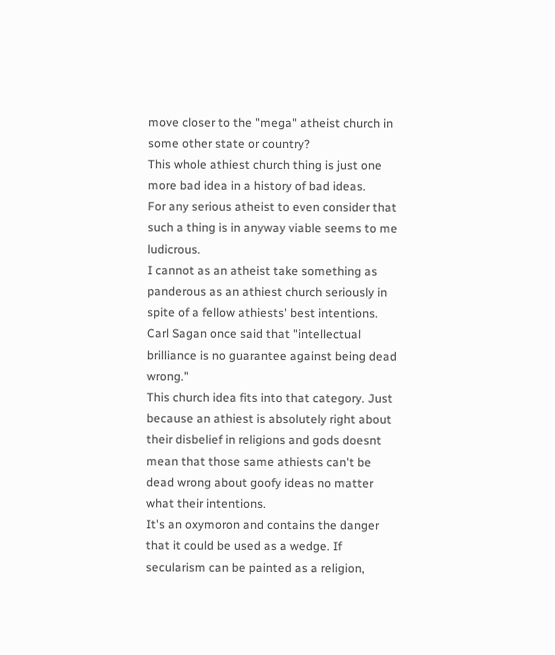move closer to the "mega" atheist church in some other state or country?
This whole athiest church thing is just one more bad idea in a history of bad ideas.
For any serious atheist to even consider that such a thing is in anyway viable seems to me ludicrous.
I cannot as an atheist take something as panderous as an athiest church seriously in spite of a fellow athiests' best intentions.
Carl Sagan once said that "intellectual brilliance is no guarantee against being dead wrong."
This church idea fits into that category. Just because an athiest is absolutely right about their disbelief in religions and gods doesnt mean that those same athiests can't be dead wrong about goofy ideas no matter what their intentions.
It's an oxymoron and contains the danger that it could be used as a wedge. If secularism can be painted as a religion,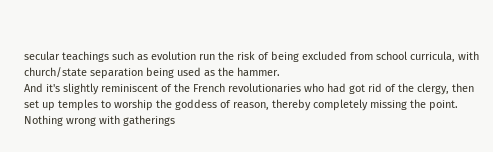secular teachings such as evolution run the risk of being excluded from school curricula, with church/state separation being used as the hammer.
And it's slightly reminiscent of the French revolutionaries who had got rid of the clergy, then set up temples to worship the goddess of reason, thereby completely missing the point.
Nothing wrong with gatherings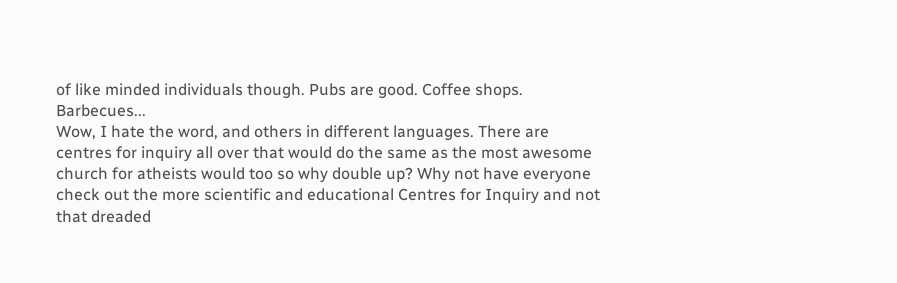of like minded individuals though. Pubs are good. Coffee shops. Barbecues...
Wow, I hate the word, and others in different languages. There are centres for inquiry all over that would do the same as the most awesome church for atheists would too so why double up? Why not have everyone check out the more scientific and educational Centres for Inquiry and not that dreaded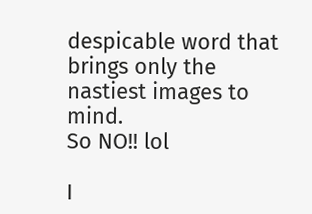despicable word that brings only the nastiest images to mind.
So NO!! lol

I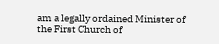am a legally ordained Minister of the First Church of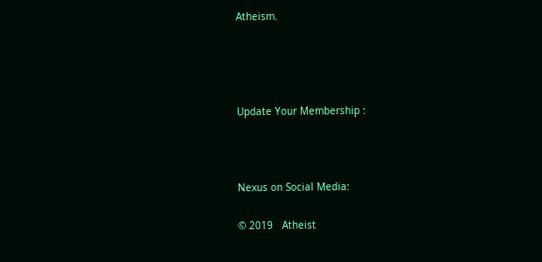Atheism.




Update Your Membership :



Nexus on Social Media:

© 2019   Atheist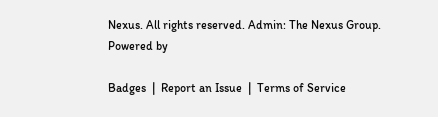Nexus. All rights reserved. Admin: The Nexus Group.   Powered by

Badges  |  Report an Issue  |  Terms of Service